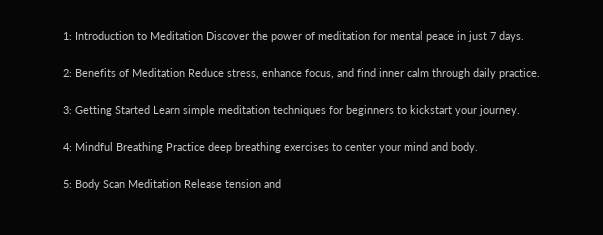1: Introduction to Meditation Discover the power of meditation for mental peace in just 7 days.

2: Benefits of Meditation Reduce stress, enhance focus, and find inner calm through daily practice.

3: Getting Started Learn simple meditation techniques for beginners to kickstart your journey.

4: Mindful Breathing Practice deep breathing exercises to center your mind and body.

5: Body Scan Meditation Release tension and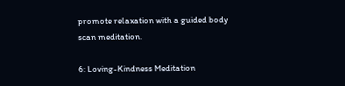promote relaxation with a guided body scan meditation.

6: Loving-Kindness Meditation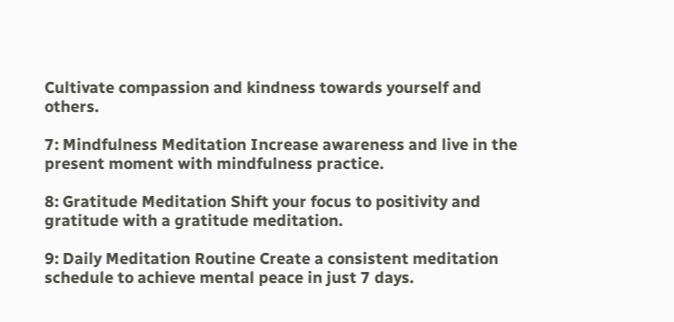Cultivate compassion and kindness towards yourself and others.

7: Mindfulness Meditation Increase awareness and live in the present moment with mindfulness practice.

8: Gratitude Meditation Shift your focus to positivity and gratitude with a gratitude meditation.

9: Daily Meditation Routine Create a consistent meditation schedule to achieve mental peace in just 7 days.